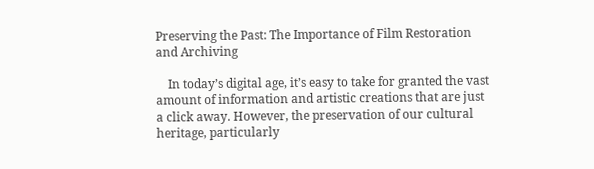Preserving the Past: The Importance of Film Restoration and Archiving

    In today’s digital age, it’s easy to take for granted the vast amount of information and artistic creations that are just a click away. However, the preservation of our cultural heritage, particularly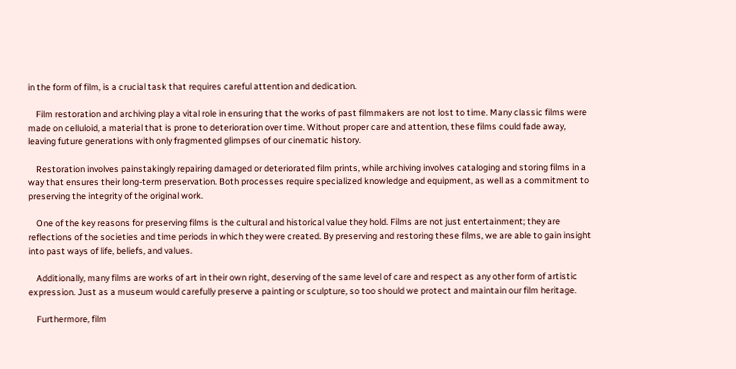in the form of film, is a crucial task that requires careful attention and dedication.

    Film restoration and archiving play a vital role in ensuring that the works of past filmmakers are not lost to time. Many classic films were made on celluloid, a material that is prone to deterioration over time. Without proper care and attention, these films could fade away, leaving future generations with only fragmented glimpses of our cinematic history.

    Restoration involves painstakingly repairing damaged or deteriorated film prints, while archiving involves cataloging and storing films in a way that ensures their long-term preservation. Both processes require specialized knowledge and equipment, as well as a commitment to preserving the integrity of the original work.

    One of the key reasons for preserving films is the cultural and historical value they hold. Films are not just entertainment; they are reflections of the societies and time periods in which they were created. By preserving and restoring these films, we are able to gain insight into past ways of life, beliefs, and values.

    Additionally, many films are works of art in their own right, deserving of the same level of care and respect as any other form of artistic expression. Just as a museum would carefully preserve a painting or sculpture, so too should we protect and maintain our film heritage.

    Furthermore, film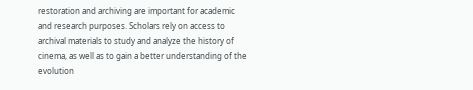restoration and archiving are important for academic and research purposes. Scholars rely on access to archival materials to study and analyze the history of cinema, as well as to gain a better understanding of the evolution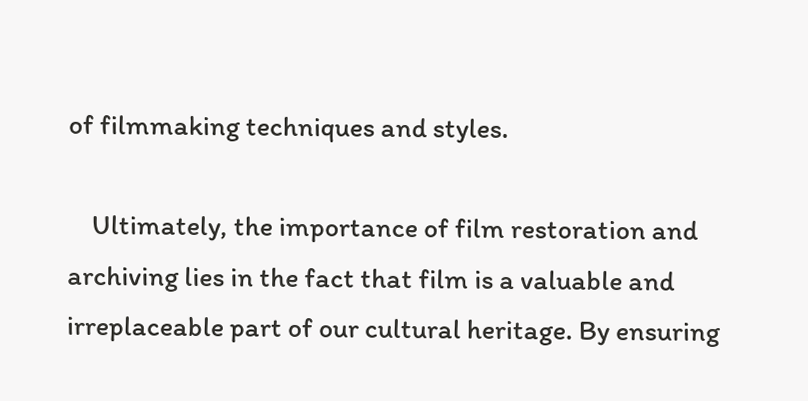of filmmaking techniques and styles.

    Ultimately, the importance of film restoration and archiving lies in the fact that film is a valuable and irreplaceable part of our cultural heritage. By ensuring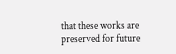that these works are preserved for future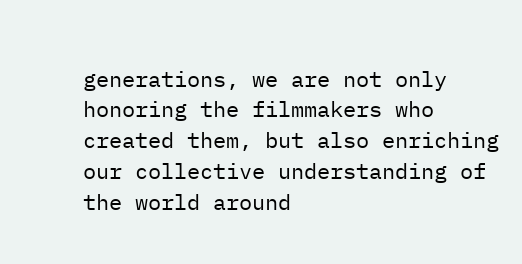generations, we are not only honoring the filmmakers who created them, but also enriching our collective understanding of the world around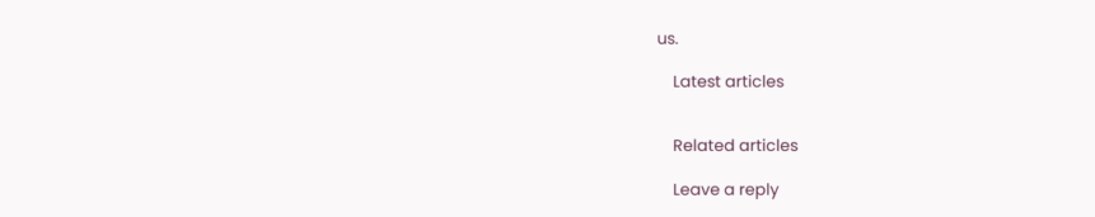us.

    Latest articles


    Related articles

    Leave a reply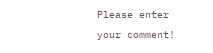Please enter your comment!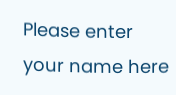Please enter your name here